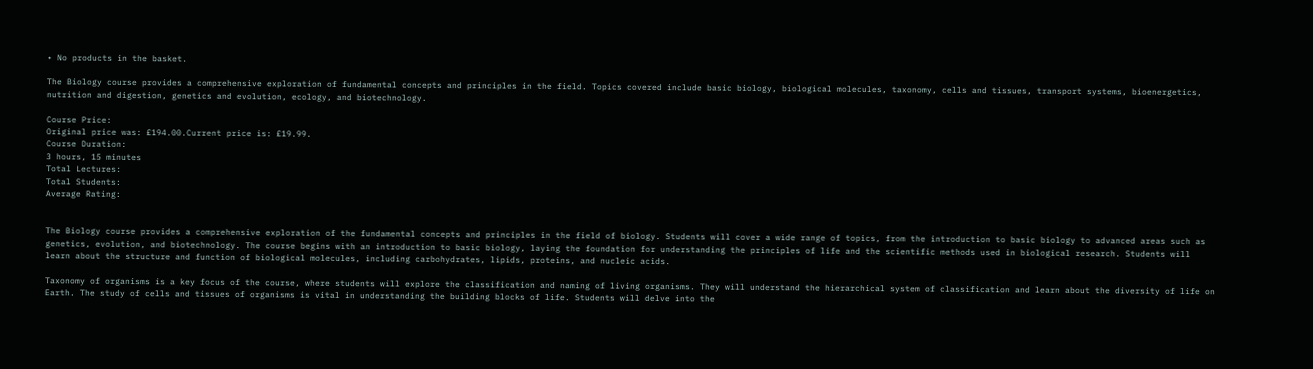• No products in the basket.

The Biology course provides a comprehensive exploration of fundamental concepts and principles in the field. Topics covered include basic biology, biological molecules, taxonomy, cells and tissues, transport systems, bioenergetics, nutrition and digestion, genetics and evolution, ecology, and biotechnology.

Course Price:
Original price was: £194.00.Current price is: £19.99.
Course Duration:
3 hours, 15 minutes
Total Lectures:
Total Students:
Average Rating:


The Biology course provides a comprehensive exploration of the fundamental concepts and principles in the field of biology. Students will cover a wide range of topics, from the introduction to basic biology to advanced areas such as genetics, evolution, and biotechnology. The course begins with an introduction to basic biology, laying the foundation for understanding the principles of life and the scientific methods used in biological research. Students will learn about the structure and function of biological molecules, including carbohydrates, lipids, proteins, and nucleic acids.

Taxonomy of organisms is a key focus of the course, where students will explore the classification and naming of living organisms. They will understand the hierarchical system of classification and learn about the diversity of life on Earth. The study of cells and tissues of organisms is vital in understanding the building blocks of life. Students will delve into the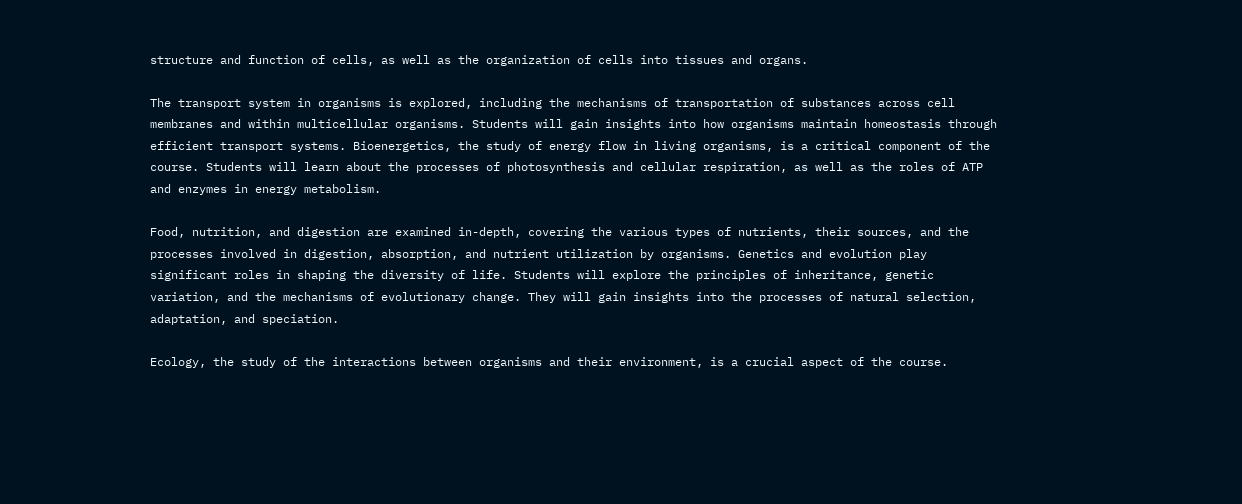structure and function of cells, as well as the organization of cells into tissues and organs.

The transport system in organisms is explored, including the mechanisms of transportation of substances across cell membranes and within multicellular organisms. Students will gain insights into how organisms maintain homeostasis through efficient transport systems. Bioenergetics, the study of energy flow in living organisms, is a critical component of the course. Students will learn about the processes of photosynthesis and cellular respiration, as well as the roles of ATP and enzymes in energy metabolism.

Food, nutrition, and digestion are examined in-depth, covering the various types of nutrients, their sources, and the processes involved in digestion, absorption, and nutrient utilization by organisms. Genetics and evolution play significant roles in shaping the diversity of life. Students will explore the principles of inheritance, genetic variation, and the mechanisms of evolutionary change. They will gain insights into the processes of natural selection, adaptation, and speciation.

Ecology, the study of the interactions between organisms and their environment, is a crucial aspect of the course.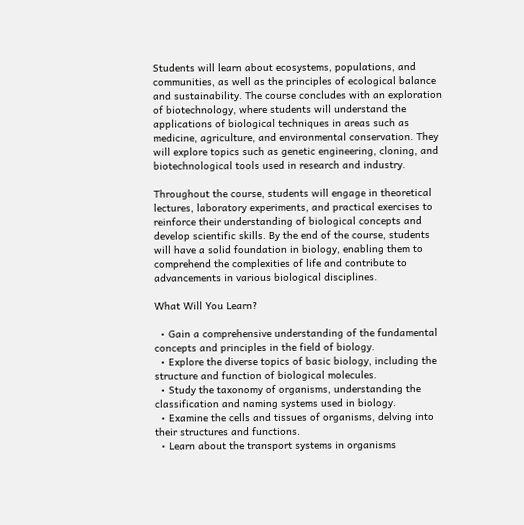Students will learn about ecosystems, populations, and communities, as well as the principles of ecological balance and sustainability. The course concludes with an exploration of biotechnology, where students will understand the applications of biological techniques in areas such as medicine, agriculture, and environmental conservation. They will explore topics such as genetic engineering, cloning, and biotechnological tools used in research and industry.

Throughout the course, students will engage in theoretical lectures, laboratory experiments, and practical exercises to reinforce their understanding of biological concepts and develop scientific skills. By the end of the course, students will have a solid foundation in biology, enabling them to comprehend the complexities of life and contribute to advancements in various biological disciplines.

What Will You Learn?

  • Gain a comprehensive understanding of the fundamental concepts and principles in the field of biology.
  • Explore the diverse topics of basic biology, including the structure and function of biological molecules.
  • Study the taxonomy of organisms, understanding the classification and naming systems used in biology.
  • Examine the cells and tissues of organisms, delving into their structures and functions.
  • Learn about the transport systems in organisms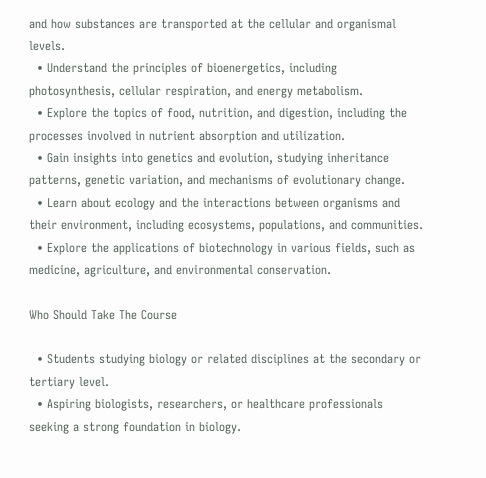and how substances are transported at the cellular and organismal levels.
  • Understand the principles of bioenergetics, including photosynthesis, cellular respiration, and energy metabolism.
  • Explore the topics of food, nutrition, and digestion, including the processes involved in nutrient absorption and utilization.
  • Gain insights into genetics and evolution, studying inheritance patterns, genetic variation, and mechanisms of evolutionary change.
  • Learn about ecology and the interactions between organisms and their environment, including ecosystems, populations, and communities.
  • Explore the applications of biotechnology in various fields, such as medicine, agriculture, and environmental conservation.

Who Should Take The Course

  • Students studying biology or related disciplines at the secondary or tertiary level.
  • Aspiring biologists, researchers, or healthcare professionals seeking a strong foundation in biology.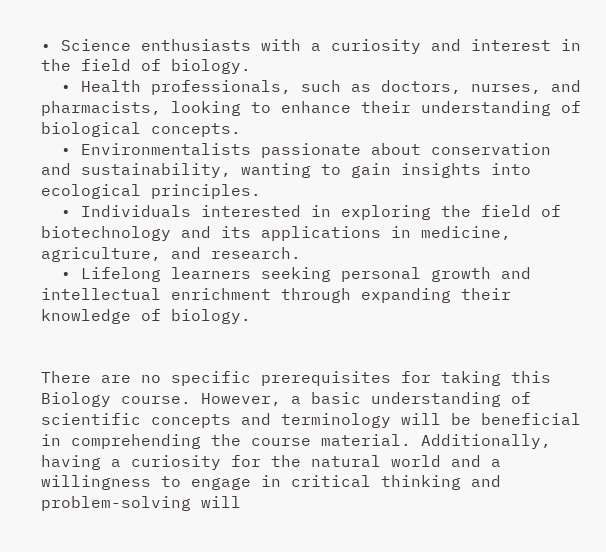• Science enthusiasts with a curiosity and interest in the field of biology.
  • Health professionals, such as doctors, nurses, and pharmacists, looking to enhance their understanding of biological concepts.
  • Environmentalists passionate about conservation and sustainability, wanting to gain insights into ecological principles.
  • Individuals interested in exploring the field of biotechnology and its applications in medicine, agriculture, and research.
  • Lifelong learners seeking personal growth and intellectual enrichment through expanding their knowledge of biology.


There are no specific prerequisites for taking this Biology course. However, a basic understanding of scientific concepts and terminology will be beneficial in comprehending the course material. Additionally, having a curiosity for the natural world and a willingness to engage in critical thinking and problem-solving will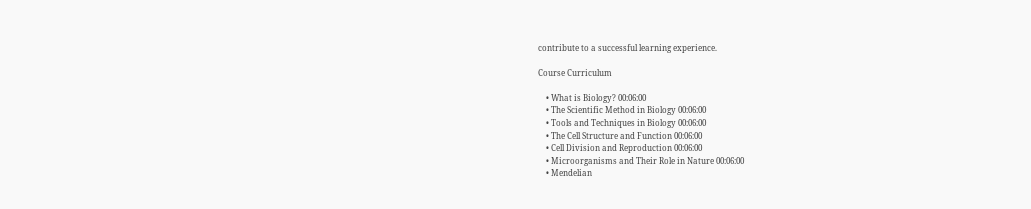contribute to a successful learning experience.

Course Curriculum

    • What is Biology? 00:06:00
    • The Scientific Method in Biology 00:06:00
    • Tools and Techniques in Biology 00:06:00
    • The Cell Structure and Function 00:06:00
    • Cell Division and Reproduction 00:06:00
    • Microorganisms and Their Role in Nature 00:06:00
    • Mendelian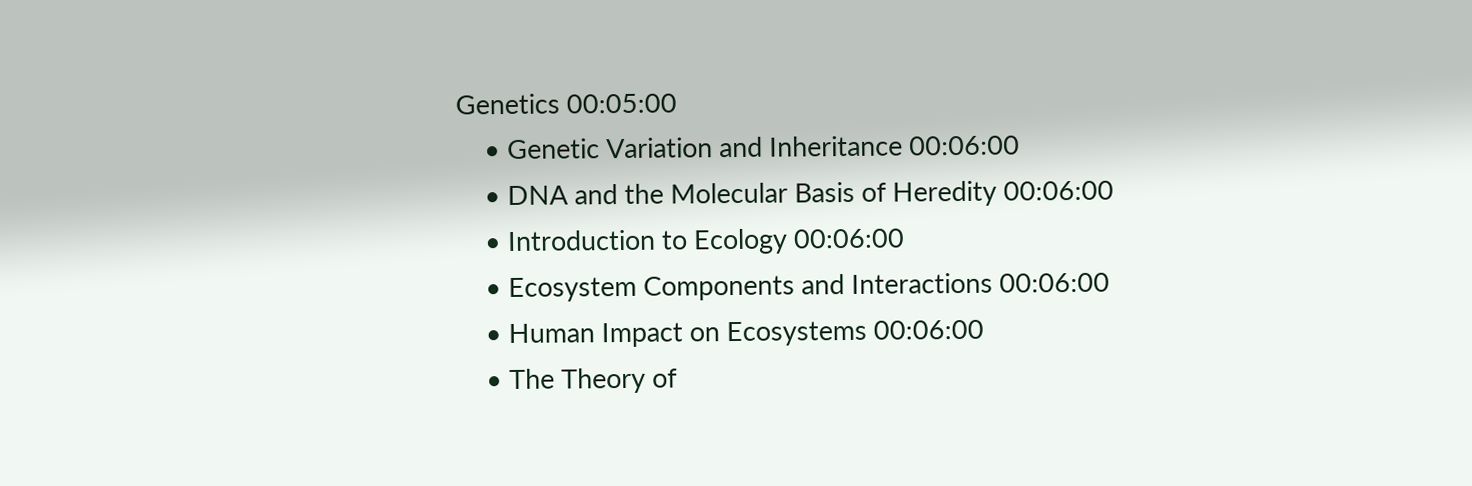Genetics 00:05:00
    • Genetic Variation and Inheritance 00:06:00
    • DNA and the Molecular Basis of Heredity 00:06:00
    • Introduction to Ecology 00:06:00
    • Ecosystem Components and Interactions 00:06:00
    • Human Impact on Ecosystems 00:06:00
    • The Theory of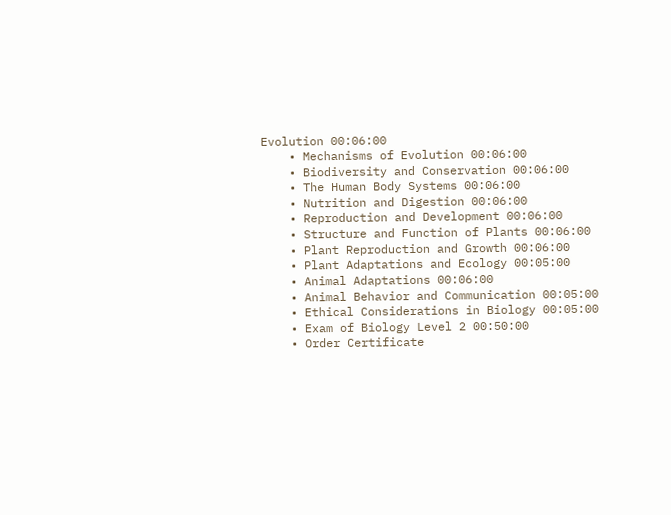Evolution 00:06:00
    • Mechanisms of Evolution 00:06:00
    • Biodiversity and Conservation 00:06:00
    • The Human Body Systems 00:06:00
    • Nutrition and Digestion 00:06:00
    • Reproduction and Development 00:06:00
    • Structure and Function of Plants 00:06:00
    • Plant Reproduction and Growth 00:06:00
    • Plant Adaptations and Ecology 00:05:00
    • Animal Adaptations 00:06:00
    • Animal Behavior and Communication 00:05:00
    • Ethical Considerations in Biology 00:05:00
    • Exam of Biology Level 2 00:50:00
    • Order Certificate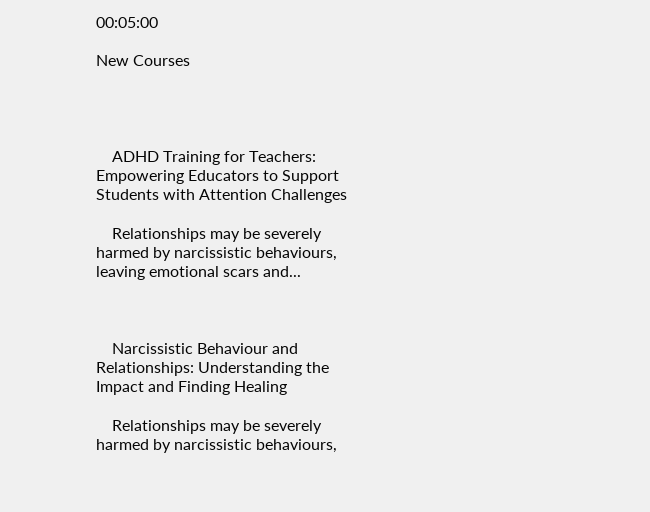00:05:00

New Courses




    ADHD Training for Teachers: Empowering Educators to Support Students with Attention Challenges

    Relationships may be severely harmed by narcissistic behaviours, leaving emotional scars and...



    Narcissistic Behaviour and Relationships: Understanding the Impact and Finding Healing

    Relationships may be severely harmed by narcissistic behaviours,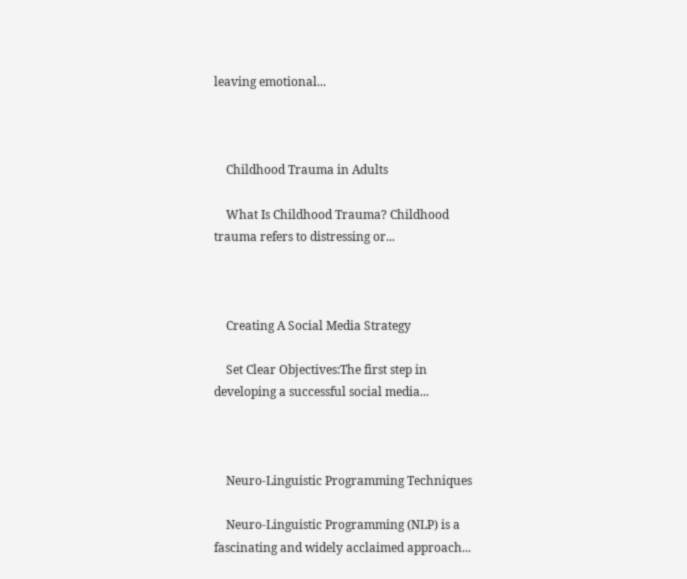leaving emotional...



    Childhood Trauma in Adults

    What Is Childhood Trauma? Childhood trauma refers to distressing or...



    Creating A Social Media Strategy

    Set Clear Objectives:The first step in developing a successful social media...



    Neuro-Linguistic Programming Techniques

    Neuro-Linguistic Programming (NLP) is a fascinating and widely acclaimed approach...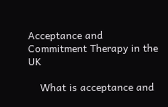Acceptance and Commitment Therapy in the UK

    What is acceptance and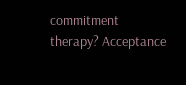commitment therapy? Acceptance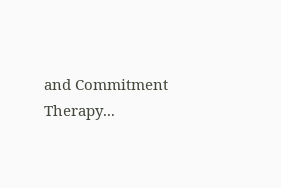and Commitment Therapy...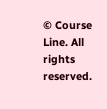© Course Line. All rights reserved.